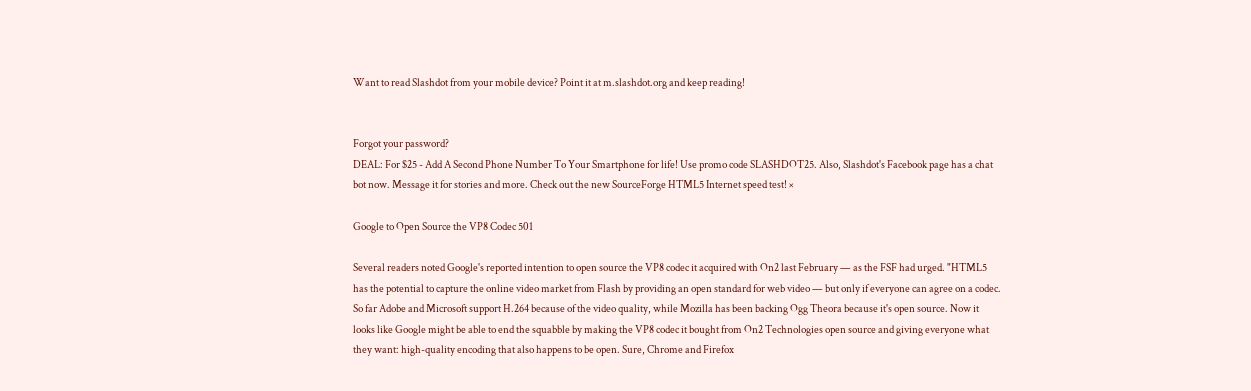Want to read Slashdot from your mobile device? Point it at m.slashdot.org and keep reading!


Forgot your password?
DEAL: For $25 - Add A Second Phone Number To Your Smartphone for life! Use promo code SLASHDOT25. Also, Slashdot's Facebook page has a chat bot now. Message it for stories and more. Check out the new SourceForge HTML5 Internet speed test! ×

Google to Open Source the VP8 Codec 501

Several readers noted Google's reported intention to open source the VP8 codec it acquired with On2 last February — as the FSF had urged. "HTML5 has the potential to capture the online video market from Flash by providing an open standard for web video — but only if everyone can agree on a codec. So far Adobe and Microsoft support H.264 because of the video quality, while Mozilla has been backing Ogg Theora because it's open source. Now it looks like Google might be able to end the squabble by making the VP8 codec it bought from On2 Technologies open source and giving everyone what they want: high-quality encoding that also happens to be open. Sure, Chrome and Firefox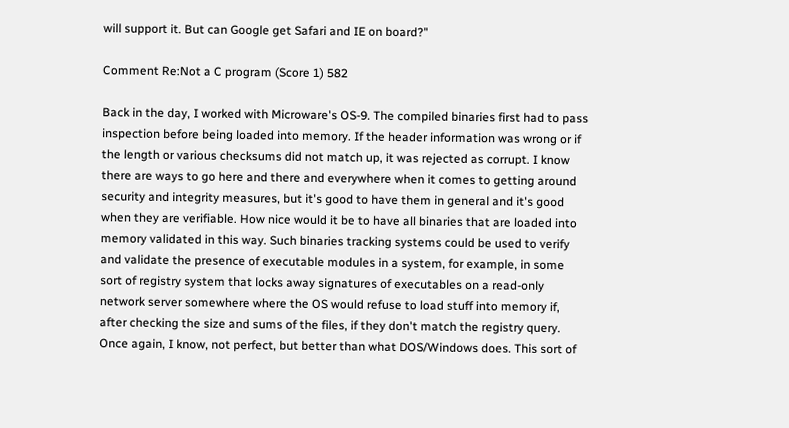will support it. But can Google get Safari and IE on board?"

Comment Re:Not a C program (Score 1) 582

Back in the day, I worked with Microware's OS-9. The compiled binaries first had to pass inspection before being loaded into memory. If the header information was wrong or if the length or various checksums did not match up, it was rejected as corrupt. I know there are ways to go here and there and everywhere when it comes to getting around security and integrity measures, but it's good to have them in general and it's good when they are verifiable. How nice would it be to have all binaries that are loaded into memory validated in this way. Such binaries tracking systems could be used to verify and validate the presence of executable modules in a system, for example, in some sort of registry system that locks away signatures of executables on a read-only network server somewhere where the OS would refuse to load stuff into memory if, after checking the size and sums of the files, if they don't match the registry query. Once again, I know, not perfect, but better than what DOS/Windows does. This sort of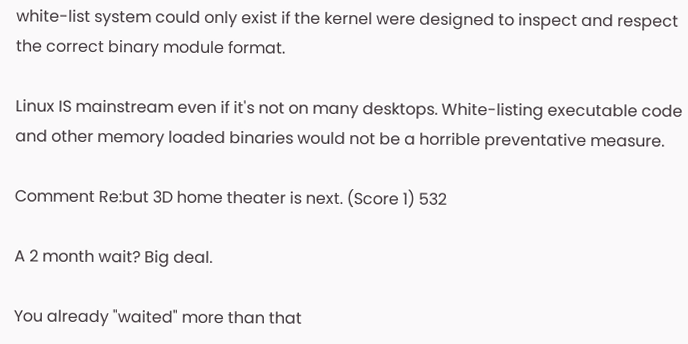white-list system could only exist if the kernel were designed to inspect and respect the correct binary module format.

Linux IS mainstream even if it's not on many desktops. White-listing executable code and other memory loaded binaries would not be a horrible preventative measure.

Comment Re:but 3D home theater is next. (Score 1) 532

A 2 month wait? Big deal.

You already "waited" more than that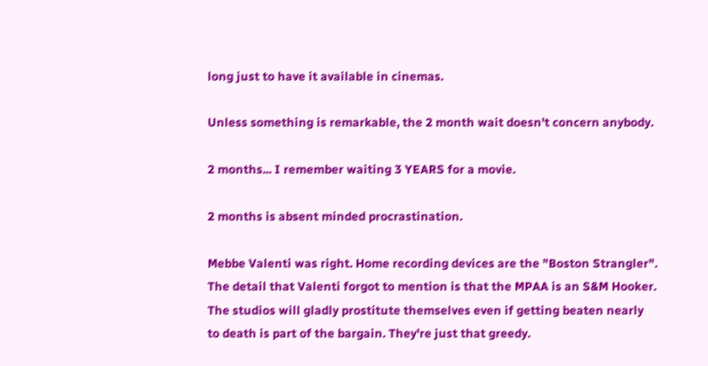long just to have it available in cinemas.

Unless something is remarkable, the 2 month wait doesn't concern anybody.

2 months... I remember waiting 3 YEARS for a movie.

2 months is absent minded procrastination.

Mebbe Valenti was right. Home recording devices are the "Boston Strangler".
The detail that Valenti forgot to mention is that the MPAA is an S&M Hooker.
The studios will gladly prostitute themselves even if getting beaten nearly
to death is part of the bargain. They're just that greedy.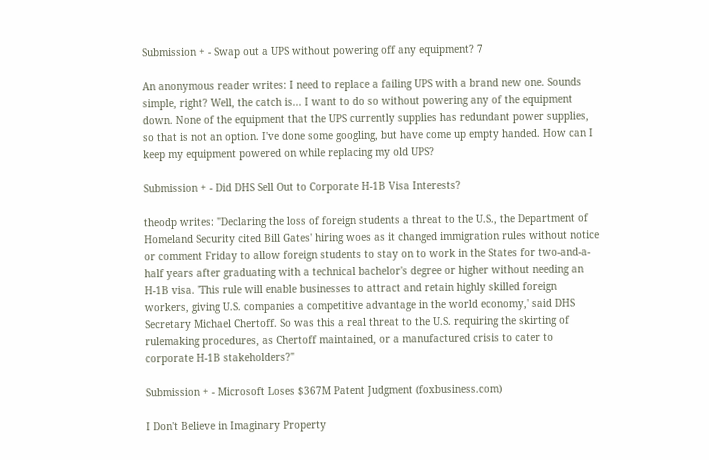Submission + - Swap out a UPS without powering off any equipment? 7

An anonymous reader writes: I need to replace a failing UPS with a brand new one. Sounds simple, right? Well, the catch is... I want to do so without powering any of the equipment down. None of the equipment that the UPS currently supplies has redundant power supplies, so that is not an option. I've done some googling, but have come up empty handed. How can I keep my equipment powered on while replacing my old UPS?

Submission + - Did DHS Sell Out to Corporate H-1B Visa Interests?

theodp writes: "Declaring the loss of foreign students a threat to the U.S., the Department of Homeland Security cited Bill Gates' hiring woes as it changed immigration rules without notice or comment Friday to allow foreign students to stay on to work in the States for two-and-a-half years after graduating with a technical bachelor's degree or higher without needing an H-1B visa. 'This rule will enable businesses to attract and retain highly skilled foreign workers, giving U.S. companies a competitive advantage in the world economy,' said DHS Secretary Michael Chertoff. So was this a real threat to the U.S. requiring the skirting of rulemaking procedures, as Chertoff maintained, or a manufactured crisis to cater to corporate H-1B stakeholders?"

Submission + - Microsoft Loses $367M Patent Judgment (foxbusiness.com)

I Don't Believe in Imaginary Property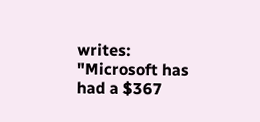writes: "Microsoft has had a $367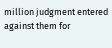million judgment entered against them for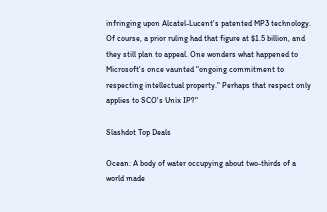infringing upon Alcatel-Lucent's patented MP3 technology. Of course, a prior ruling had that figure at $1.5 billion, and they still plan to appeal. One wonders what happened to Microsoft's once vaunted "ongoing commitment to respecting intellectual property." Perhaps that respect only applies to SCO's Unix IP?"

Slashdot Top Deals

Ocean: A body of water occupying about two-thirds of a world made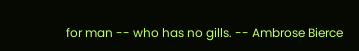for man -- who has no gills. -- Ambrose Bierce